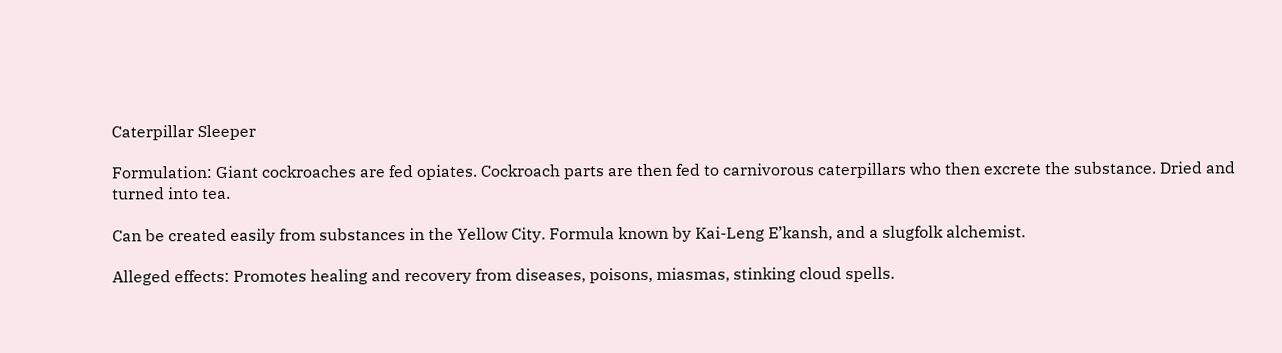Caterpillar Sleeper

Formulation: Giant cockroaches are fed opiates. Cockroach parts are then fed to carnivorous caterpillars who then excrete the substance. Dried and turned into tea.

Can be created easily from substances in the Yellow City. Formula known by Kai-Leng E’kansh, and a slugfolk alchemist.

Alleged effects: Promotes healing and recovery from diseases, poisons, miasmas, stinking cloud spells.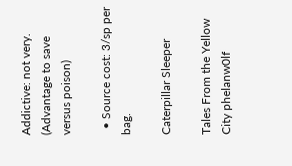Addictive: not very. (Advantage to save versus poison)

  • Source cost: 3/sp per bag.

Caterpillar Sleeper

Tales From the Yellow City phelanw0lf